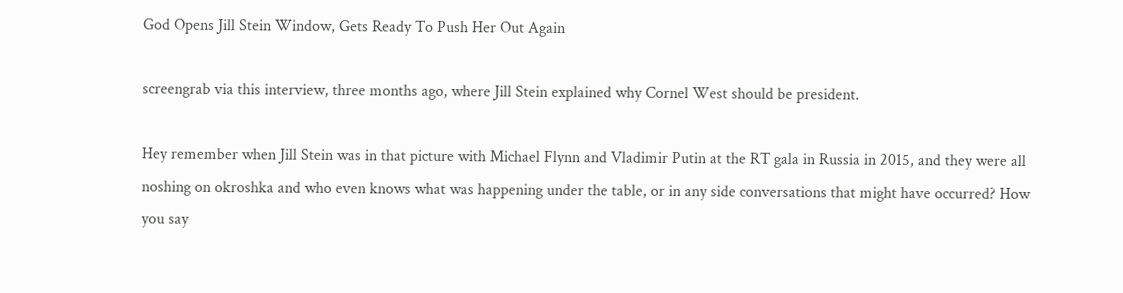God Opens Jill Stein Window, Gets Ready To Push Her Out Again

screengrab via this interview, three months ago, where Jill Stein explained why Cornel West should be president.

Hey remember when Jill Stein was in that picture with Michael Flynn and Vladimir Putin at the RT gala in Russia in 2015, and they were all noshing on okroshka and who even knows what was happening under the table, or in any side conversations that might have occurred? How you say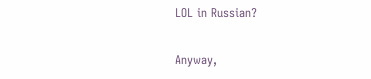LOL in Russian?

Anyway,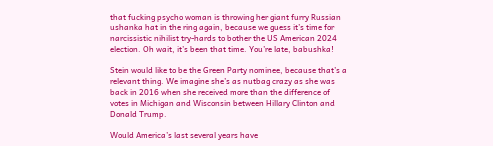that fucking psycho woman is throwing her giant furry Russian ushanka hat in the ring again, because we guess it’s time for narcissistic nihilist try-hards to bother the US American 2024 election. Oh wait, it’s been that time. You’re late, babushka!

Stein would like to be the Green Party nominee, because that’s a relevant thing. We imagine she’s as nutbag crazy as she was back in 2016 when she received more than the difference of votes in Michigan and Wisconsin between Hillary Clinton and Donald Trump.

Would America’s last several years have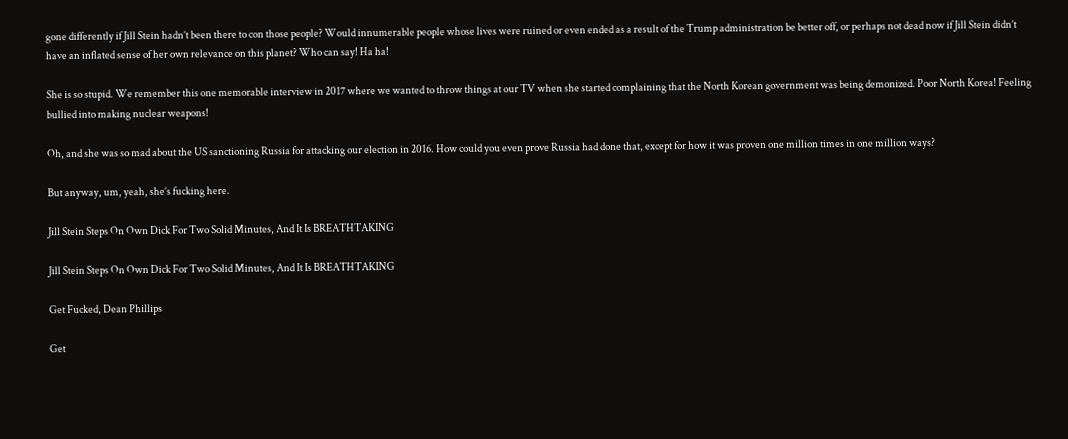gone differently if Jill Stein hadn’t been there to con those people? Would innumerable people whose lives were ruined or even ended as a result of the Trump administration be better off, or perhaps not dead now if Jill Stein didn’t have an inflated sense of her own relevance on this planet? Who can say! Ha ha!

She is so stupid. We remember this one memorable interview in 2017 where we wanted to throw things at our TV when she started complaining that the North Korean government was being demonized. Poor North Korea! Feeling bullied into making nuclear weapons!

Oh, and she was so mad about the US sanctioning Russia for attacking our election in 2016. How could you even prove Russia had done that, except for how it was proven one million times in one million ways?

But anyway, um, yeah, she’s fucking here.

Jill Stein Steps On Own Dick For Two Solid Minutes, And It Is BREATHTAKING

Jill Stein Steps On Own Dick For Two Solid Minutes, And It Is BREATHTAKING

Get Fucked, Dean Phillips

Get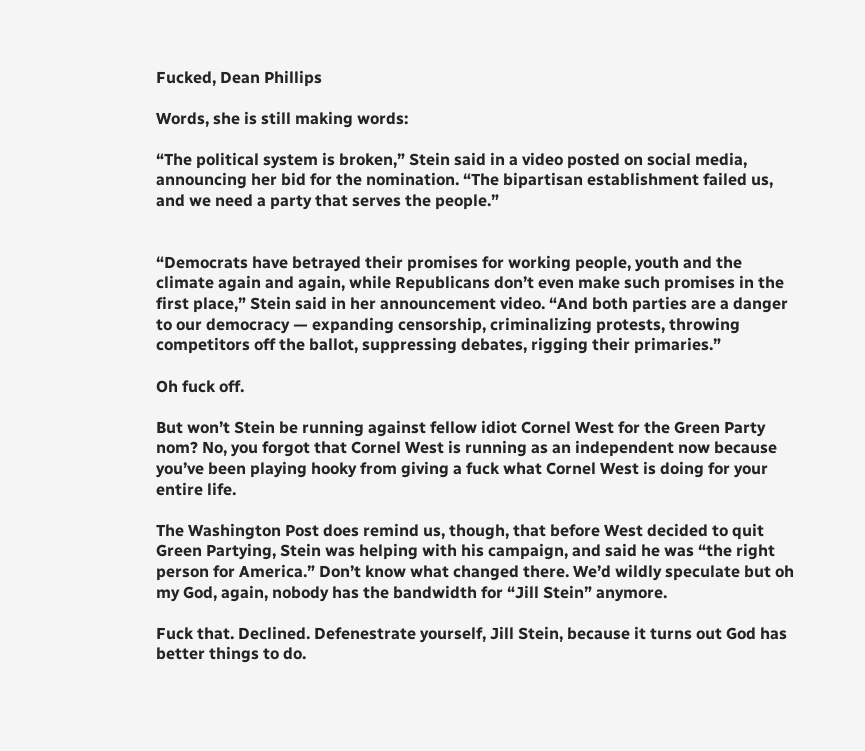Fucked, Dean Phillips

Words, she is still making words:

“The political system is broken,” Stein said in a video posted on social media, announcing her bid for the nomination. “The bipartisan establishment failed us, and we need a party that serves the people.”


“Democrats have betrayed their promises for working people, youth and the climate again and again, while Republicans don’t even make such promises in the first place,” Stein said in her announcement video. “And both parties are a danger to our democracy — expanding censorship, criminalizing protests, throwing competitors off the ballot, suppressing debates, rigging their primaries.”

Oh fuck off.

But won’t Stein be running against fellow idiot Cornel West for the Green Party nom? No, you forgot that Cornel West is running as an independent now because you’ve been playing hooky from giving a fuck what Cornel West is doing for your entire life.

The Washington Post does remind us, though, that before West decided to quit Green Partying, Stein was helping with his campaign, and said he was “the right person for America.” Don’t know what changed there. We’d wildly speculate but oh my God, again, nobody has the bandwidth for “Jill Stein” anymore.

Fuck that. Declined. Defenestrate yourself, Jill Stein, because it turns out God has better things to do.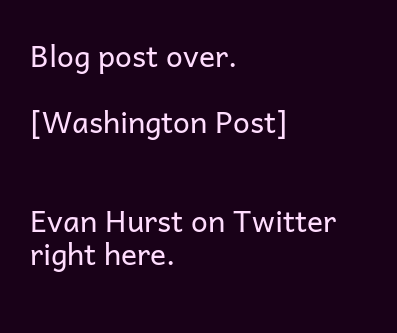Blog post over.

[Washington Post]


Evan Hurst on Twitter right here.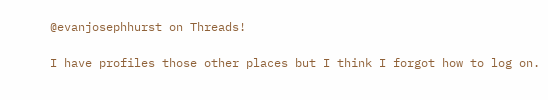@evanjosephhurst on Threads!

I have profiles those other places but I think I forgot how to log on.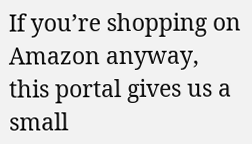If you’re shopping on Amazon anyway, this portal gives us a small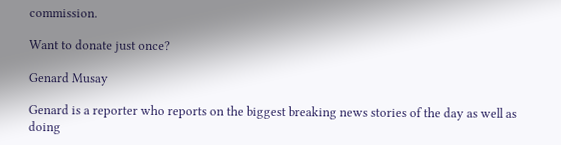commission.

Want to donate just once?

Genard Musay

Genard is a reporter who reports on the biggest breaking news stories of the day as well as doing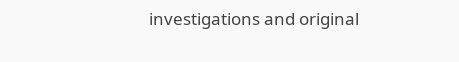investigations and original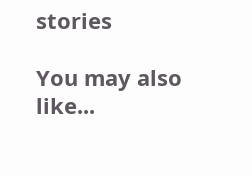stories

You may also like...